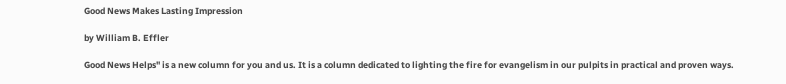Good News Makes Lasting Impression

by William B. Effler

Good News Helps" is a new column for you and us. It is a column dedicated to lighting the fire for evangelism in our pulpits in practical and proven ways.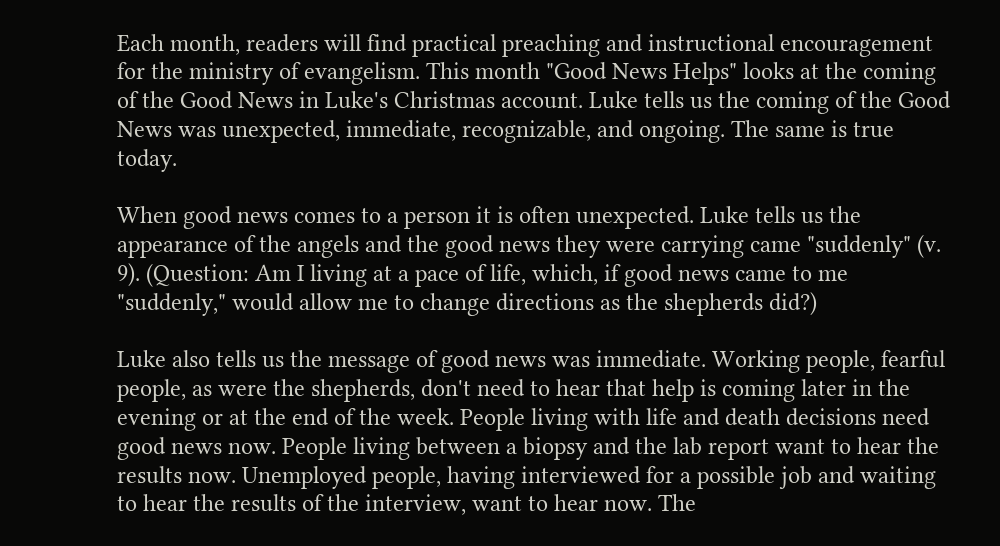Each month, readers will find practical preaching and instructional encouragement for the ministry of evangelism. This month "Good News Helps" looks at the coming of the Good News in Luke's Christmas account. Luke tells us the coming of the Good News was unexpected, immediate, recognizable, and ongoing. The same is true today.

When good news comes to a person it is often unexpected. Luke tells us the appearance of the angels and the good news they were carrying came "suddenly" (v. 9). (Question: Am I living at a pace of life, which, if good news came to me "suddenly," would allow me to change directions as the shepherds did?)

Luke also tells us the message of good news was immediate. Working people, fearful people, as were the shepherds, don't need to hear that help is coming later in the evening or at the end of the week. People living with life and death decisions need good news now. People living between a biopsy and the lab report want to hear the results now. Unemployed people, having interviewed for a possible job and waiting to hear the results of the interview, want to hear now. The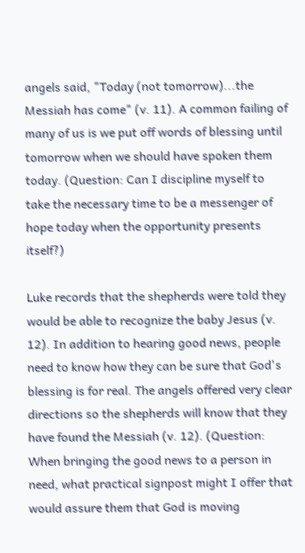angels said, "Today (not tomorrow)...the Messiah has come" (v. 11). A common failing of many of us is we put off words of blessing until tomorrow when we should have spoken them today. (Question: Can I discipline myself to take the necessary time to be a messenger of hope today when the opportunity presents itself?)

Luke records that the shepherds were told they would be able to recognize the baby Jesus (v. 12). In addition to hearing good news, people need to know how they can be sure that God's blessing is for real. The angels offered very clear directions so the shepherds will know that they have found the Messiah (v. 12). (Question: When bringing the good news to a person in need, what practical signpost might I offer that would assure them that God is moving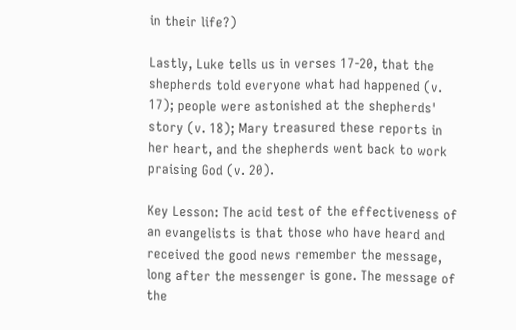in their life?)

Lastly, Luke tells us in verses 17-20, that the shepherds told everyone what had happened (v. 17); people were astonished at the shepherds' story (v. 18); Mary treasured these reports in her heart, and the shepherds went back to work praising God (v. 20).

Key Lesson: The acid test of the effectiveness of an evangelists is that those who have heard and received the good news remember the message, long after the messenger is gone. The message of the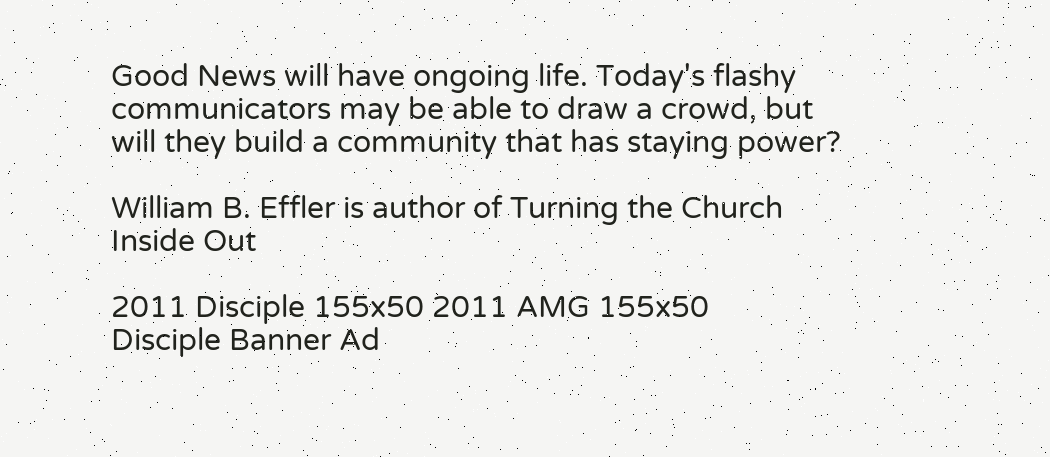Good News will have ongoing life. Today's flashy communicators may be able to draw a crowd, but will they build a community that has staying power?

William B. Effler is author of Turning the Church Inside Out

2011 Disciple 155x50 2011 AMG 155x50
Disciple Banner Ad